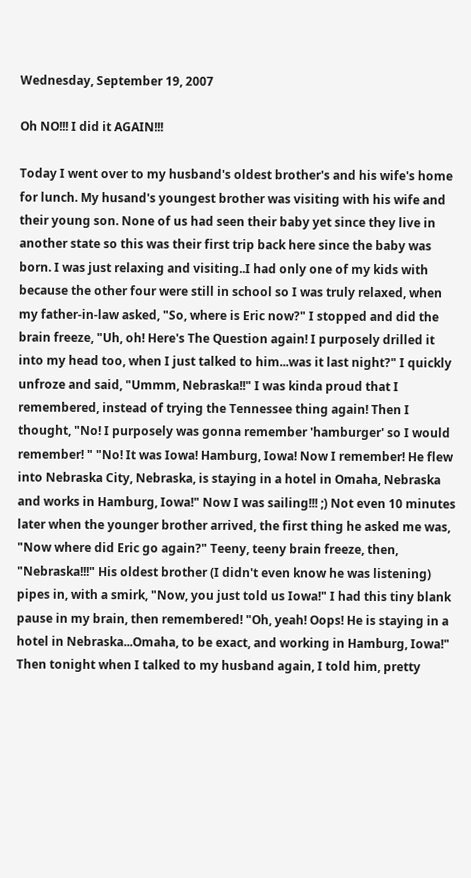Wednesday, September 19, 2007

Oh NO!!! I did it AGAIN!!!

Today I went over to my husband's oldest brother's and his wife's home for lunch. My husand's youngest brother was visiting with his wife and their young son. None of us had seen their baby yet since they live in another state so this was their first trip back here since the baby was born. I was just relaxing and visiting..I had only one of my kids with because the other four were still in school so I was truly relaxed, when my father-in-law asked, "So, where is Eric now?" I stopped and did the brain freeze, "Uh, oh! Here's The Question again! I purposely drilled it into my head too, when I just talked to him...was it last night?" I quickly unfroze and said, "Ummm, Nebraska!!" I was kinda proud that I remembered, instead of trying the Tennessee thing again! Then I thought, "No! I purposely was gonna remember 'hamburger' so I would remember! " "No! It was Iowa! Hamburg, Iowa! Now I remember! He flew into Nebraska City, Nebraska, is staying in a hotel in Omaha, Nebraska and works in Hamburg, Iowa!" Now I was sailing!!! ;) Not even 10 minutes later when the younger brother arrived, the first thing he asked me was, "Now where did Eric go again?" Teeny, teeny brain freeze, then, "Nebraska!!!" His oldest brother (I didn't even know he was listening) pipes in, with a smirk, "Now, you just told us Iowa!" I had this tiny blank pause in my brain, then remembered! "Oh, yeah! Oops! He is staying in a hotel in Nebraska...Omaha, to be exact, and working in Hamburg, Iowa!" Then tonight when I talked to my husband again, I told him, pretty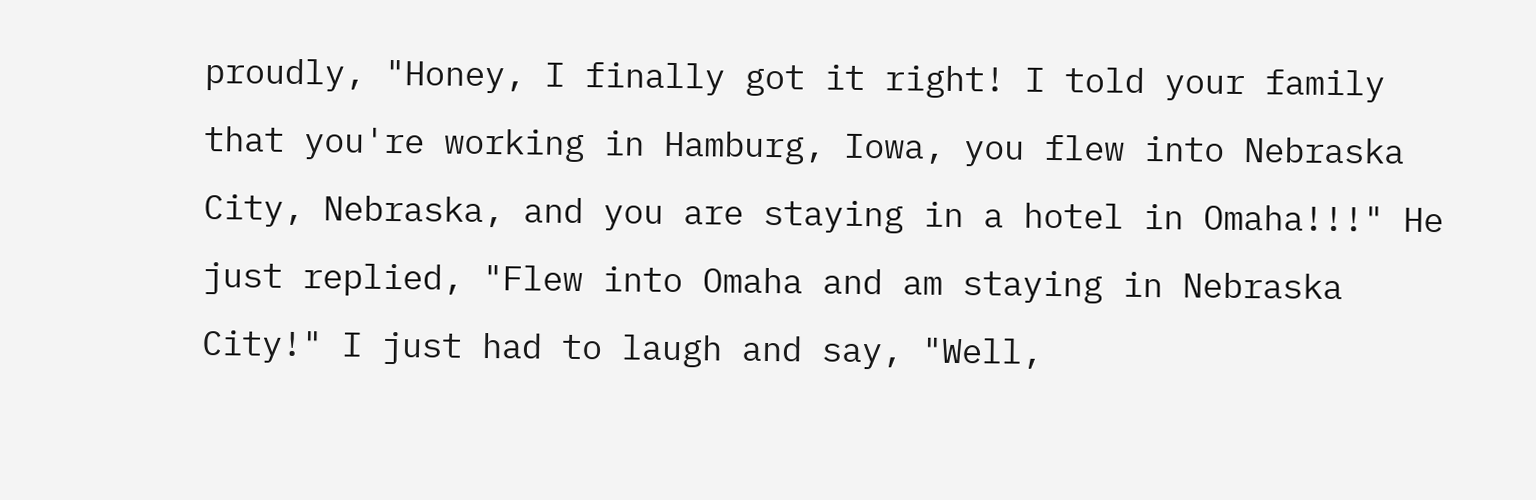proudly, "Honey, I finally got it right! I told your family that you're working in Hamburg, Iowa, you flew into Nebraska City, Nebraska, and you are staying in a hotel in Omaha!!!" He just replied, "Flew into Omaha and am staying in Nebraska City!" I just had to laugh and say, "Well,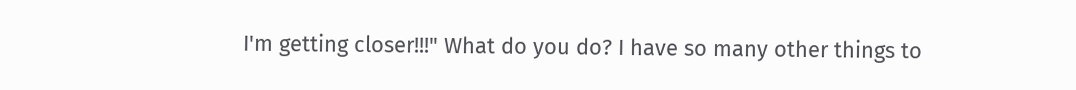I'm getting closer!!!" What do you do? I have so many other things to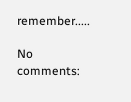remember.....

No comments: